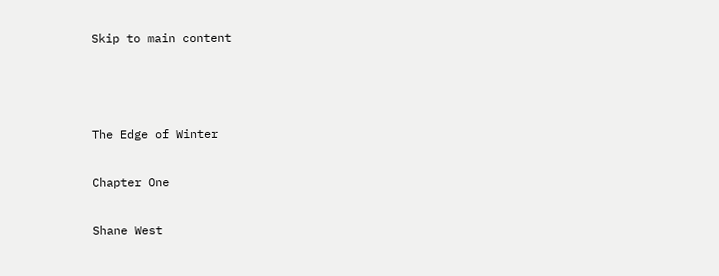Skip to main content



The Edge of Winter

Chapter One

Shane West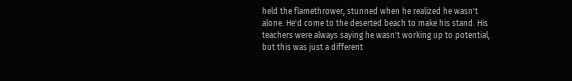held the flamethrower, stunned when he realized he wasn't alone. He'd come to the deserted beach to make his stand. His teachers were always saying he wasn't working up to potential, but this was just a different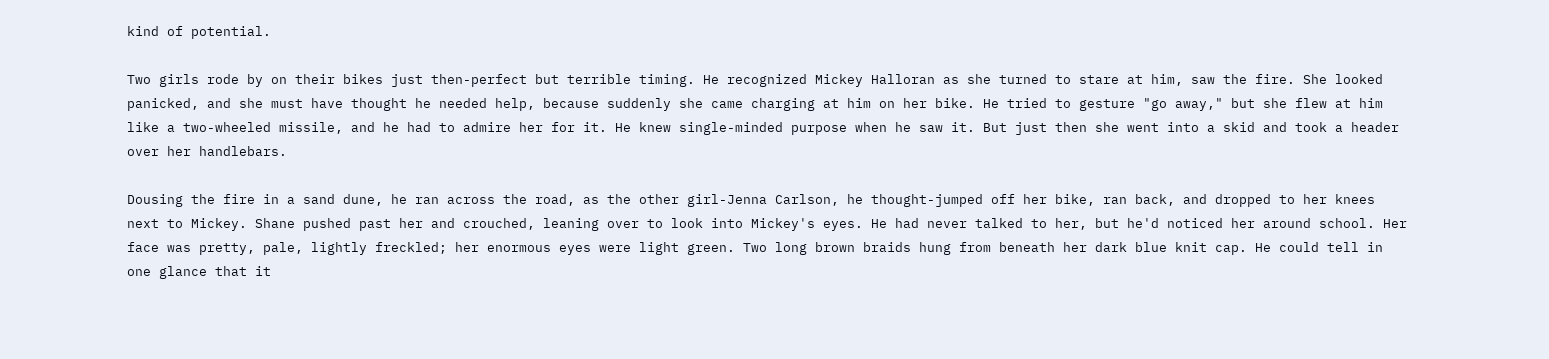kind of potential.

Two girls rode by on their bikes just then-perfect but terrible timing. He recognized Mickey Halloran as she turned to stare at him, saw the fire. She looked panicked, and she must have thought he needed help, because suddenly she came charging at him on her bike. He tried to gesture "go away," but she flew at him like a two-wheeled missile, and he had to admire her for it. He knew single-minded purpose when he saw it. But just then she went into a skid and took a header over her handlebars.

Dousing the fire in a sand dune, he ran across the road, as the other girl-Jenna Carlson, he thought-jumped off her bike, ran back, and dropped to her knees next to Mickey. Shane pushed past her and crouched, leaning over to look into Mickey's eyes. He had never talked to her, but he'd noticed her around school. Her face was pretty, pale, lightly freckled; her enormous eyes were light green. Two long brown braids hung from beneath her dark blue knit cap. He could tell in one glance that it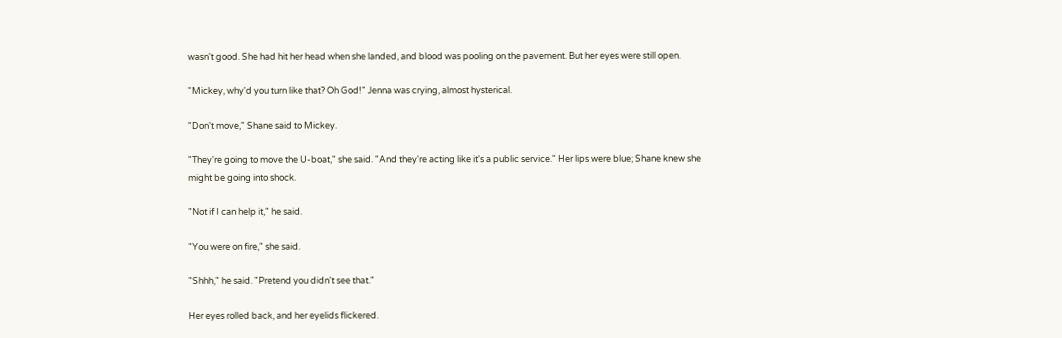wasn't good. She had hit her head when she landed, and blood was pooling on the pavement. But her eyes were still open.

"Mickey, why'd you turn like that? Oh God!" Jenna was crying, almost hysterical.

"Don't move," Shane said to Mickey.

"They're going to move the U-boat," she said. "And they're acting like it's a public service." Her lips were blue; Shane knew she might be going into shock.

"Not if I can help it," he said.

"You were on fire," she said.

"Shhh," he said. "Pretend you didn't see that."

Her eyes rolled back, and her eyelids flickered.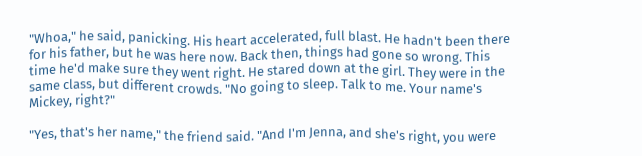"Whoa," he said, panicking. His heart accelerated, full blast. He hadn't been there for his father, but he was here now. Back then, things had gone so wrong. This time he'd make sure they went right. He stared down at the girl. They were in the same class, but different crowds. "No going to sleep. Talk to me. Your name's Mickey, right?"

"Yes, that's her name," the friend said. "And I'm Jenna, and she's right, you were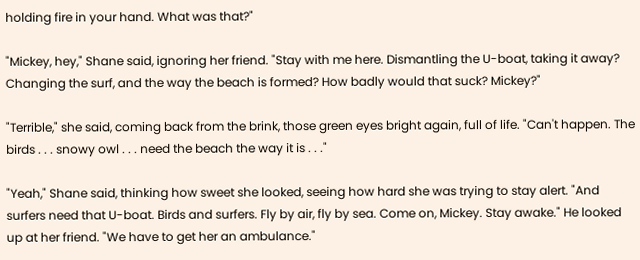holding fire in your hand. What was that?"

"Mickey, hey," Shane said, ignoring her friend. "Stay with me here. Dismantling the U-boat, taking it away? Changing the surf, and the way the beach is formed? How badly would that suck? Mickey?"

"Terrible," she said, coming back from the brink, those green eyes bright again, full of life. "Can't happen. The birds . . . snowy owl . . . need the beach the way it is . . ."

"Yeah," Shane said, thinking how sweet she looked, seeing how hard she was trying to stay alert. "And surfers need that U-boat. Birds and surfers. Fly by air, fly by sea. Come on, Mickey. Stay awake." He looked up at her friend. "We have to get her an ambulance."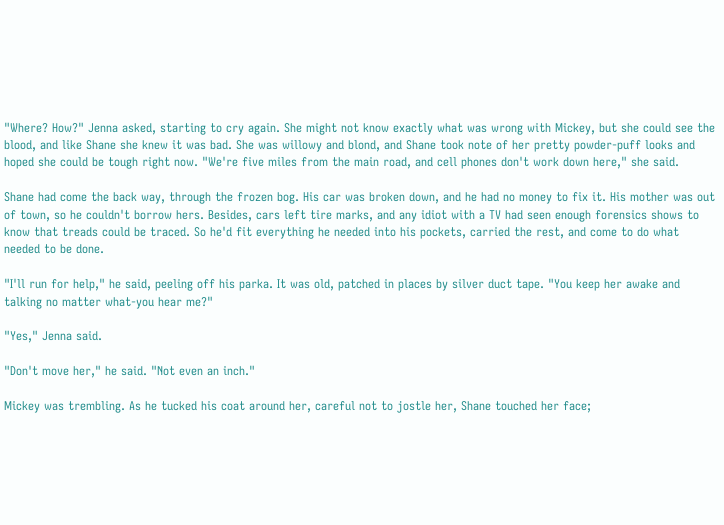"Where? How?" Jenna asked, starting to cry again. She might not know exactly what was wrong with Mickey, but she could see the blood, and like Shane she knew it was bad. She was willowy and blond, and Shane took note of her pretty powder-puff looks and hoped she could be tough right now. "We're five miles from the main road, and cell phones don't work down here," she said.

Shane had come the back way, through the frozen bog. His car was broken down, and he had no money to fix it. His mother was out of town, so he couldn't borrow hers. Besides, cars left tire marks, and any idiot with a TV had seen enough forensics shows to know that treads could be traced. So he'd fit everything he needed into his pockets, carried the rest, and come to do what needed to be done.

"I'll run for help," he said, peeling off his parka. It was old, patched in places by silver duct tape. "You keep her awake and talking no matter what-you hear me?"

"Yes," Jenna said.

"Don't move her," he said. "Not even an inch."

Mickey was trembling. As he tucked his coat around her, careful not to jostle her, Shane touched her face;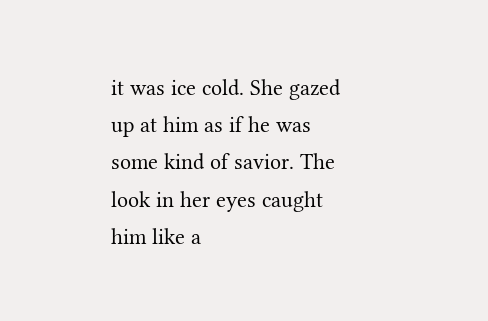it was ice cold. She gazed up at him as if he was some kind of savior. The look in her eyes caught him like a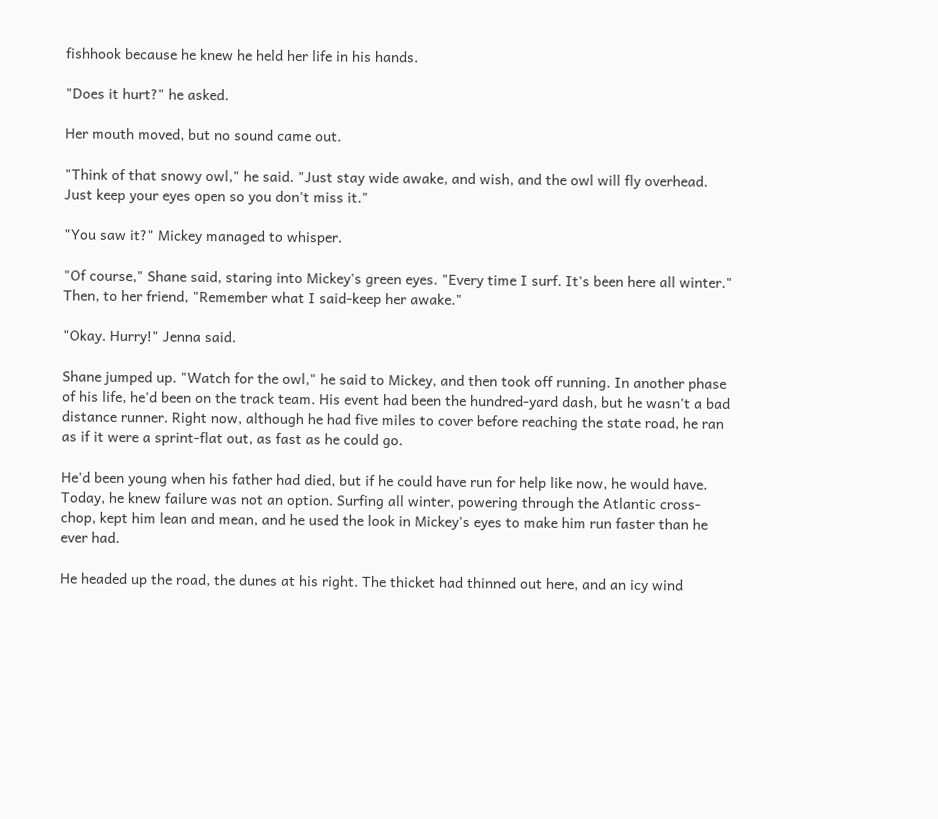fishhook because he knew he held her life in his hands.

"Does it hurt?" he asked.

Her mouth moved, but no sound came out.

"Think of that snowy owl," he said. "Just stay wide awake, and wish, and the owl will fly overhead. Just keep your eyes open so you don't miss it."

"You saw it?" Mickey managed to whisper.

"Of course," Shane said, staring into Mickey's green eyes. "Every time I surf. It's been here all winter." Then, to her friend, "Remember what I said-keep her awake."

"Okay. Hurry!" Jenna said.

Shane jumped up. "Watch for the owl," he said to Mickey, and then took off running. In another phase of his life, he'd been on the track team. His event had been the hundred-yard dash, but he wasn't a bad distance runner. Right now, although he had five miles to cover before reaching the state road, he ran as if it were a sprint-flat out, as fast as he could go.

He'd been young when his father had died, but if he could have run for help like now, he would have. Today, he knew failure was not an option. Surfing all winter, powering through the Atlantic cross-chop, kept him lean and mean, and he used the look in Mickey's eyes to make him run faster than he ever had.

He headed up the road, the dunes at his right. The thicket had thinned out here, and an icy wind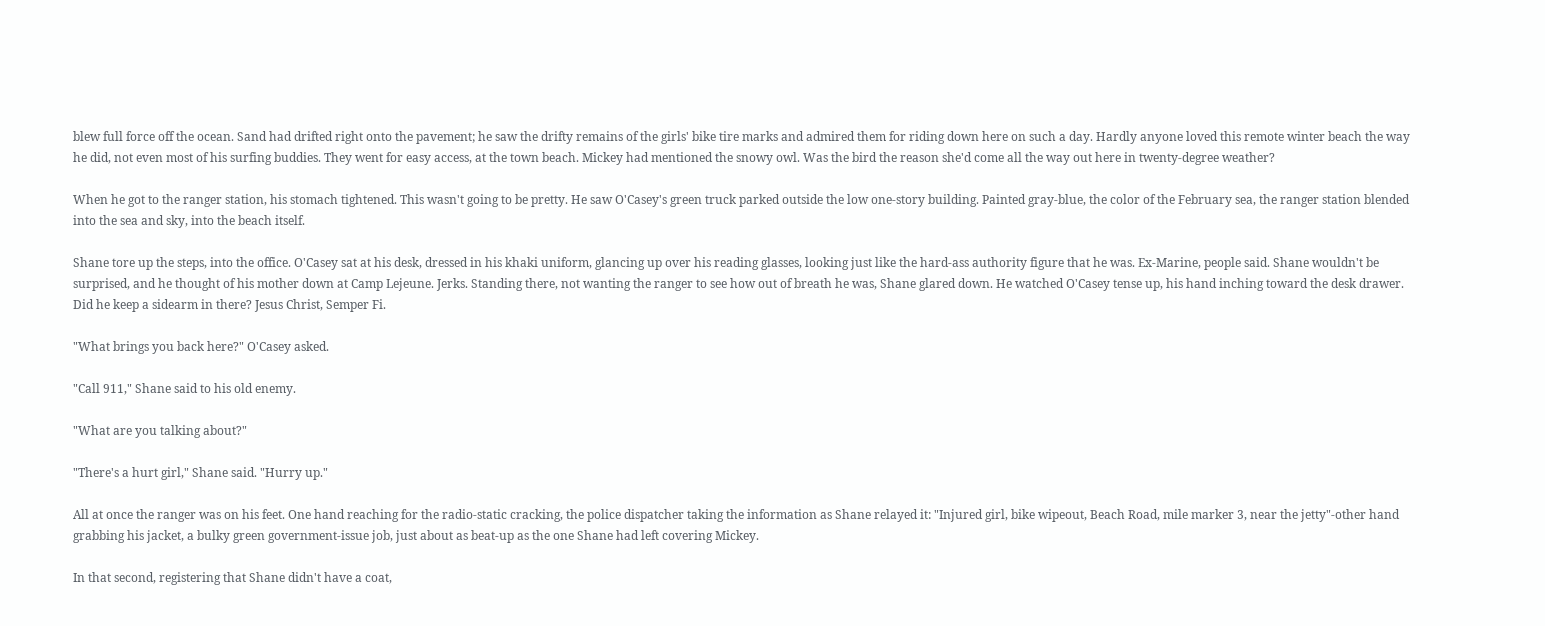blew full force off the ocean. Sand had drifted right onto the pavement; he saw the drifty remains of the girls' bike tire marks and admired them for riding down here on such a day. Hardly anyone loved this remote winter beach the way he did, not even most of his surfing buddies. They went for easy access, at the town beach. Mickey had mentioned the snowy owl. Was the bird the reason she'd come all the way out here in twenty-degree weather?

When he got to the ranger station, his stomach tightened. This wasn't going to be pretty. He saw O'Casey's green truck parked outside the low one-story building. Painted gray-blue, the color of the February sea, the ranger station blended into the sea and sky, into the beach itself.

Shane tore up the steps, into the office. O'Casey sat at his desk, dressed in his khaki uniform, glancing up over his reading glasses, looking just like the hard-ass authority figure that he was. Ex-Marine, people said. Shane wouldn't be surprised, and he thought of his mother down at Camp Lejeune. Jerks. Standing there, not wanting the ranger to see how out of breath he was, Shane glared down. He watched O'Casey tense up, his hand inching toward the desk drawer. Did he keep a sidearm in there? Jesus Christ, Semper Fi.

"What brings you back here?" O'Casey asked.

"Call 911," Shane said to his old enemy.

"What are you talking about?"

"There's a hurt girl," Shane said. "Hurry up."

All at once the ranger was on his feet. One hand reaching for the radio-static cracking, the police dispatcher taking the information as Shane relayed it: "Injured girl, bike wipeout, Beach Road, mile marker 3, near the jetty"-other hand grabbing his jacket, a bulky green government-issue job, just about as beat-up as the one Shane had left covering Mickey.

In that second, registering that Shane didn't have a coat,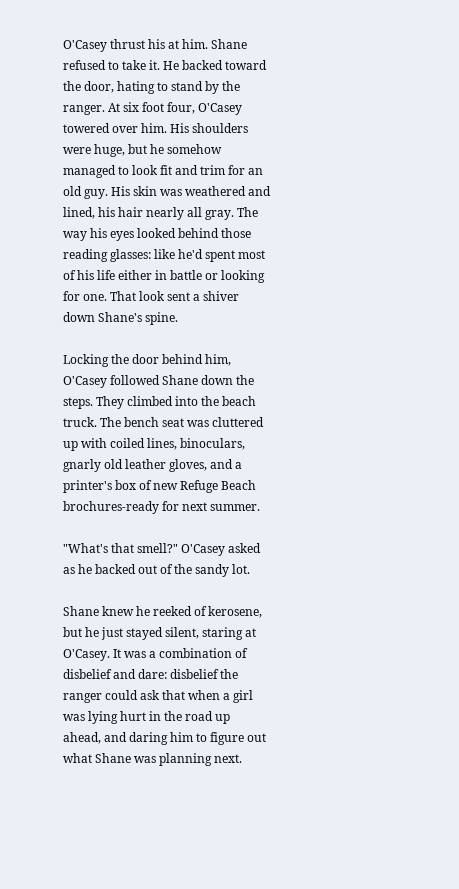O'Casey thrust his at him. Shane refused to take it. He backed toward the door, hating to stand by the ranger. At six foot four, O'Casey towered over him. His shoulders were huge, but he somehow managed to look fit and trim for an old guy. His skin was weathered and lined, his hair nearly all gray. The way his eyes looked behind those reading glasses: like he'd spent most of his life either in battle or looking for one. That look sent a shiver down Shane's spine.

Locking the door behind him, O'Casey followed Shane down the steps. They climbed into the beach truck. The bench seat was cluttered up with coiled lines, binoculars, gnarly old leather gloves, and a printer's box of new Refuge Beach brochures-ready for next summer.

"What's that smell?" O'Casey asked as he backed out of the sandy lot.

Shane knew he reeked of kerosene, but he just stayed silent, staring at O'Casey. It was a combination of disbelief and dare: disbelief the ranger could ask that when a girl was lying hurt in the road up ahead, and daring him to figure out what Shane was planning next.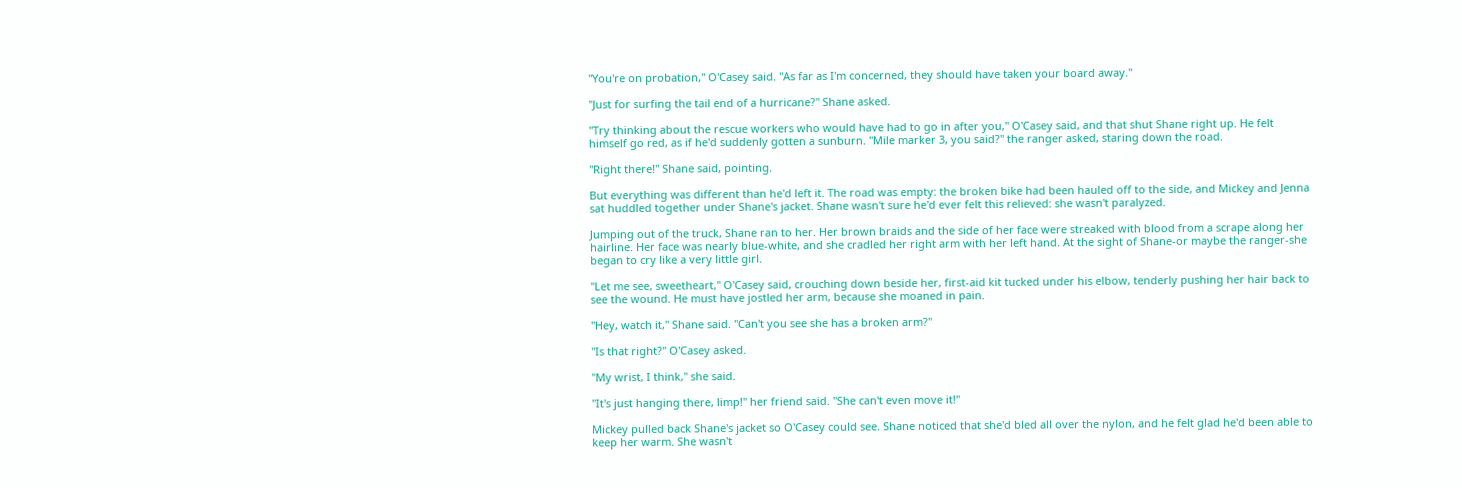"You're on probation," O'Casey said. "As far as I'm concerned, they should have taken your board away."

"Just for surfing the tail end of a hurricane?" Shane asked.

"Try thinking about the rescue workers who would have had to go in after you," O'Casey said, and that shut Shane right up. He felt himself go red, as if he'd suddenly gotten a sunburn. "Mile marker 3, you said?" the ranger asked, staring down the road.

"Right there!" Shane said, pointing.

But everything was different than he'd left it. The road was empty: the broken bike had been hauled off to the side, and Mickey and Jenna sat huddled together under Shane's jacket. Shane wasn't sure he'd ever felt this relieved: she wasn't paralyzed.

Jumping out of the truck, Shane ran to her. Her brown braids and the side of her face were streaked with blood from a scrape along her hairline. Her face was nearly blue-white, and she cradled her right arm with her left hand. At the sight of Shane-or maybe the ranger-she began to cry like a very little girl.

"Let me see, sweetheart," O'Casey said, crouching down beside her, first-aid kit tucked under his elbow, tenderly pushing her hair back to see the wound. He must have jostled her arm, because she moaned in pain.

"Hey, watch it," Shane said. "Can't you see she has a broken arm?"

"Is that right?" O'Casey asked.

"My wrist, I think," she said.

"It's just hanging there, limp!" her friend said. "She can't even move it!"

Mickey pulled back Shane's jacket so O'Casey could see. Shane noticed that she'd bled all over the nylon, and he felt glad he'd been able to keep her warm. She wasn't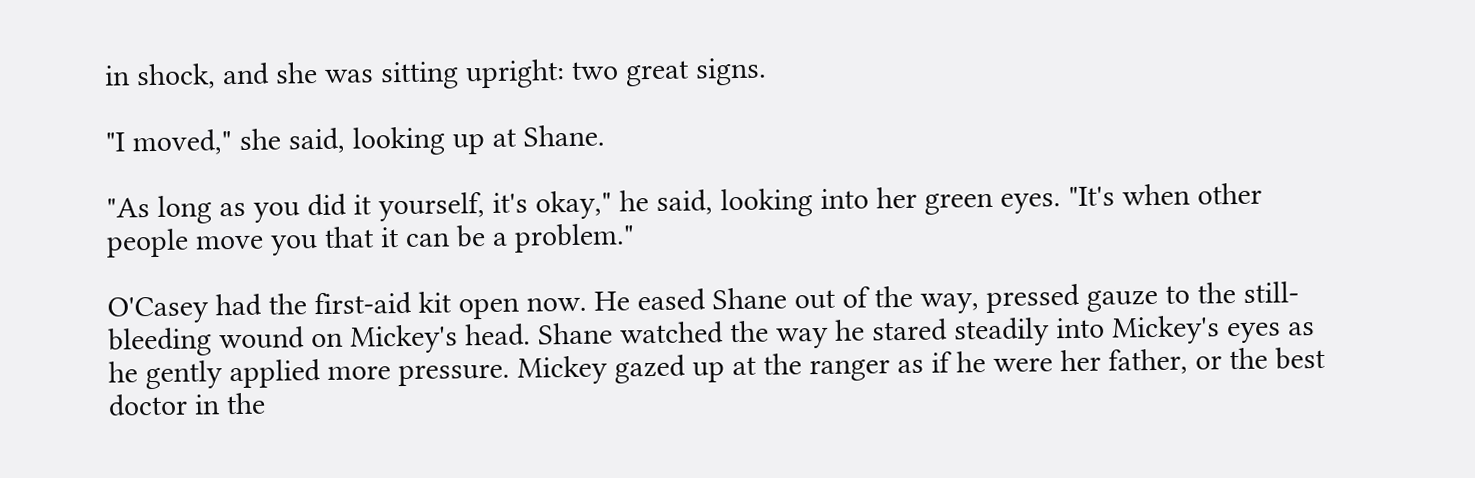in shock, and she was sitting upright: two great signs.

"I moved," she said, looking up at Shane.

"As long as you did it yourself, it's okay," he said, looking into her green eyes. "It's when other people move you that it can be a problem."

O'Casey had the first-aid kit open now. He eased Shane out of the way, pressed gauze to the still-bleeding wound on Mickey's head. Shane watched the way he stared steadily into Mickey's eyes as he gently applied more pressure. Mickey gazed up at the ranger as if he were her father, or the best doctor in the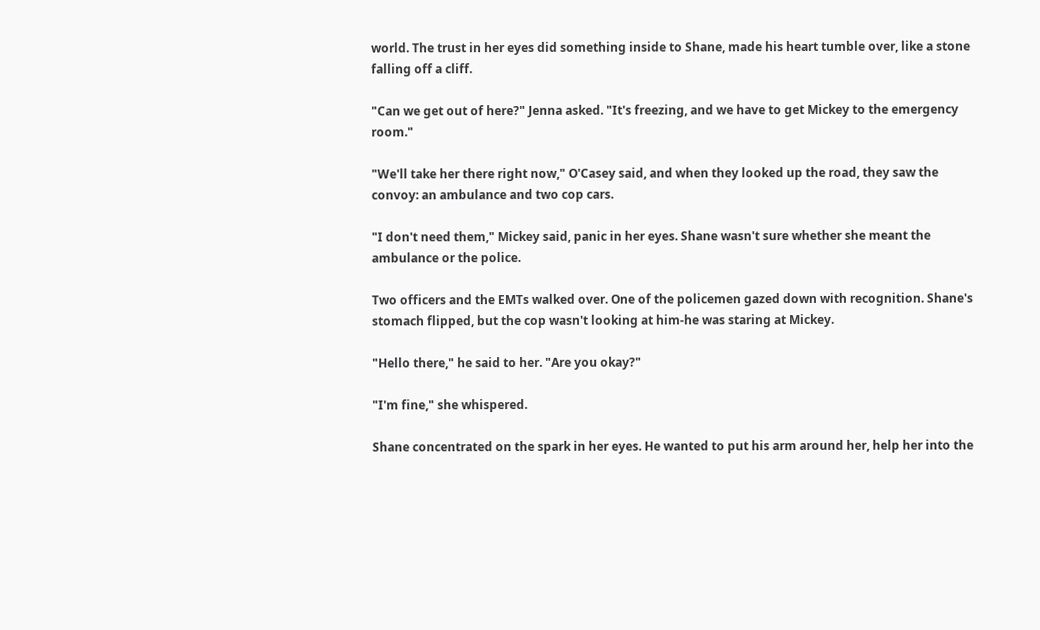world. The trust in her eyes did something inside to Shane, made his heart tumble over, like a stone falling off a cliff.

"Can we get out of here?" Jenna asked. "It's freezing, and we have to get Mickey to the emergency room."

"We'll take her there right now," O'Casey said, and when they looked up the road, they saw the convoy: an ambulance and two cop cars.

"I don't need them," Mickey said, panic in her eyes. Shane wasn't sure whether she meant the ambulance or the police.

Two officers and the EMTs walked over. One of the policemen gazed down with recognition. Shane's stomach flipped, but the cop wasn't looking at him-he was staring at Mickey.

"Hello there," he said to her. "Are you okay?"

"I'm fine," she whispered.

Shane concentrated on the spark in her eyes. He wanted to put his arm around her, help her into the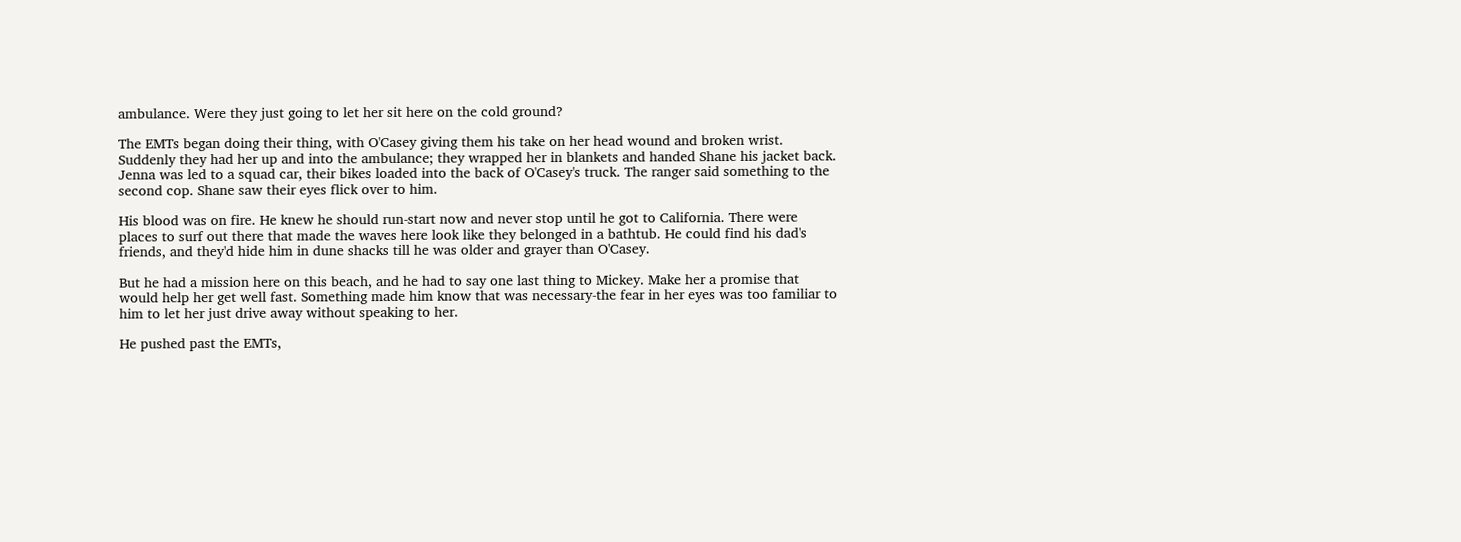ambulance. Were they just going to let her sit here on the cold ground?

The EMTs began doing their thing, with O'Casey giving them his take on her head wound and broken wrist. Suddenly they had her up and into the ambulance; they wrapped her in blankets and handed Shane his jacket back. Jenna was led to a squad car, their bikes loaded into the back of O'Casey's truck. The ranger said something to the second cop. Shane saw their eyes flick over to him.

His blood was on fire. He knew he should run-start now and never stop until he got to California. There were places to surf out there that made the waves here look like they belonged in a bathtub. He could find his dad's friends, and they'd hide him in dune shacks till he was older and grayer than O'Casey.

But he had a mission here on this beach, and he had to say one last thing to Mickey. Make her a promise that would help her get well fast. Something made him know that was necessary-the fear in her eyes was too familiar to him to let her just drive away without speaking to her.

He pushed past the EMTs,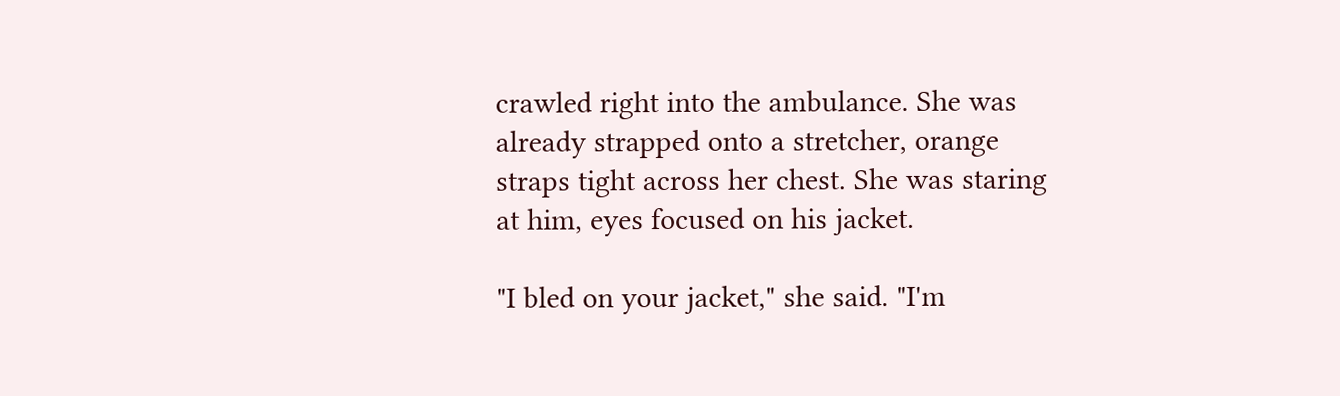crawled right into the ambulance. She was already strapped onto a stretcher, orange straps tight across her chest. She was staring at him, eyes focused on his jacket.

"I bled on your jacket," she said. "I'm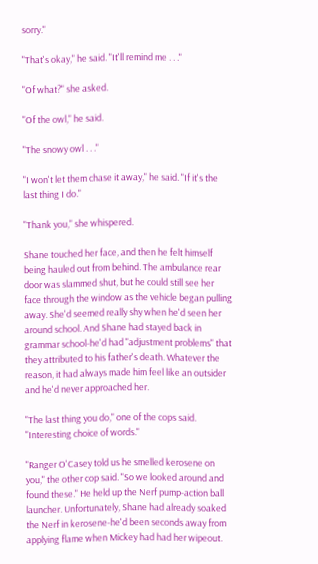sorry."

"That's okay," he said. "It'll remind me . . ."

"Of what?" she asked.

"Of the owl," he said.

"The snowy owl . . ."

"I won't let them chase it away," he said. "If it's the last thing I do."

"Thank you," she whispered.

Shane touched her face, and then he felt himself being hauled out from behind. The ambulance rear door was slammed shut, but he could still see her face through the window as the vehicle began pulling away. She'd seemed really shy when he'd seen her around school. And Shane had stayed back in grammar school-he'd had "adjustment problems" that they attributed to his father's death. Whatever the reason, it had always made him feel like an outsider and he'd never approached her.

"The last thing you do," one of the cops said. "Interesting choice of words."

"Ranger O'Casey told us he smelled kerosene on you," the other cop said. "So we looked around and found these." He held up the Nerf pump-action ball launcher. Unfortunately, Shane had already soaked the Nerf in kerosene-he'd been seconds away from applying flame when Mickey had had her wipeout.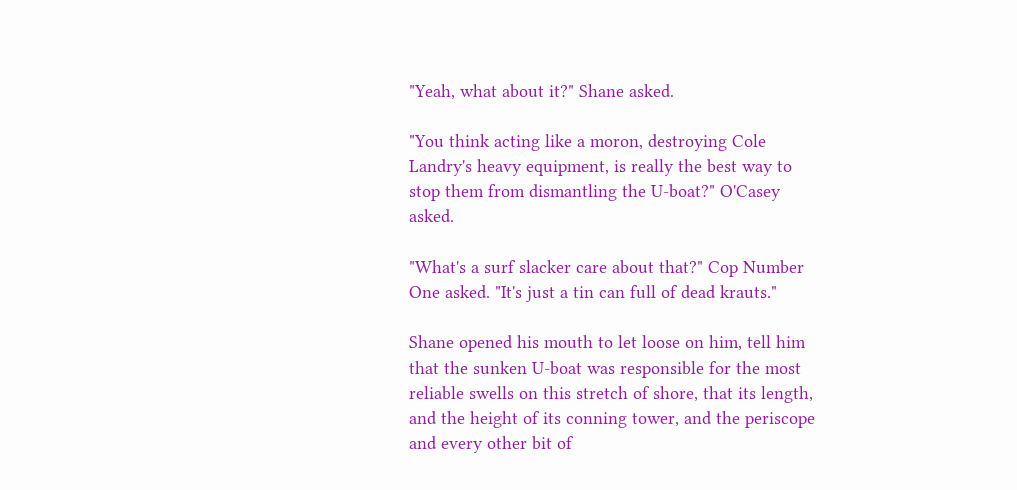"Yeah, what about it?" Shane asked.

"You think acting like a moron, destroying Cole Landry's heavy equipment, is really the best way to stop them from dismantling the U-boat?" O'Casey asked.

"What's a surf slacker care about that?" Cop Number One asked. "It's just a tin can full of dead krauts."

Shane opened his mouth to let loose on him, tell him that the sunken U-boat was responsible for the most reliable swells on this stretch of shore, that its length, and the height of its conning tower, and the periscope and every other bit of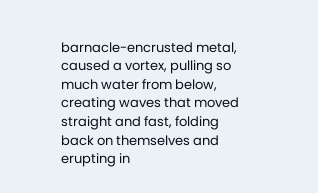barnacle-encrusted metal, caused a vortex, pulling so much water from below, creating waves that moved straight and fast, folding back on themselves and erupting in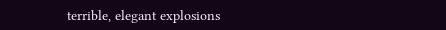terrible, elegant explosions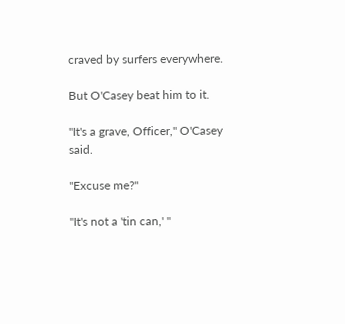craved by surfers everywhere.

But O'Casey beat him to it.

"It's a grave, Officer," O'Casey said.

"Excuse me?"

"It's not a 'tin can,' "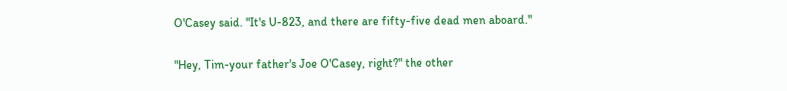O'Casey said. "It's U-823, and there are fifty-five dead men aboard."

"Hey, Tim-your father's Joe O'Casey, right?" the other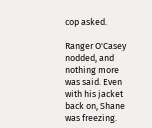cop asked.

Ranger O'Casey nodded, and nothing more was said. Even with his jacket back on, Shane was freezing.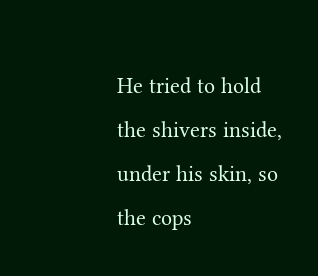He tried to hold the shivers inside, under his skin, so the cops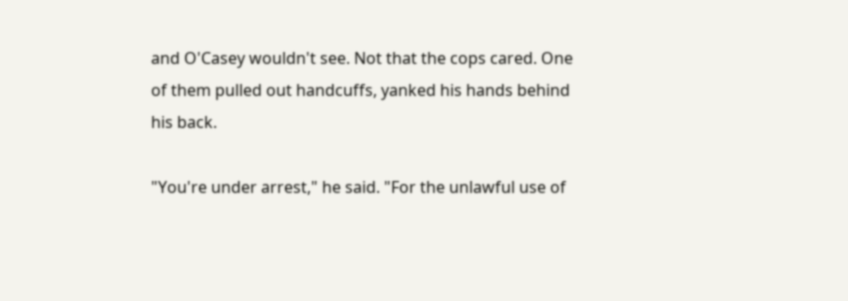and O'Casey wouldn't see. Not that the cops cared. One of them pulled out handcuffs, yanked his hands behind his back.

"You're under arrest," he said. "For the unlawful use of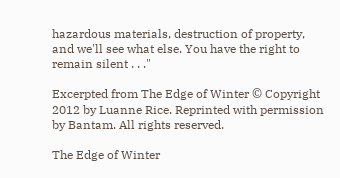hazardous materials, destruction of property, and we'll see what else. You have the right to remain silent . . ."

Excerpted from The Edge of Winter © Copyright 2012 by Luanne Rice. Reprinted with permission by Bantam. All rights reserved.

The Edge of Winter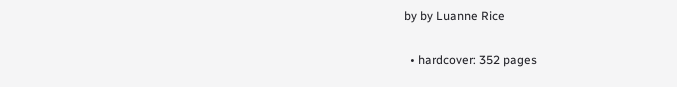by by Luanne Rice

  • hardcover: 352 pages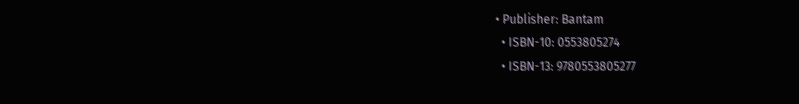• Publisher: Bantam
  • ISBN-10: 0553805274
  • ISBN-13: 9780553805277